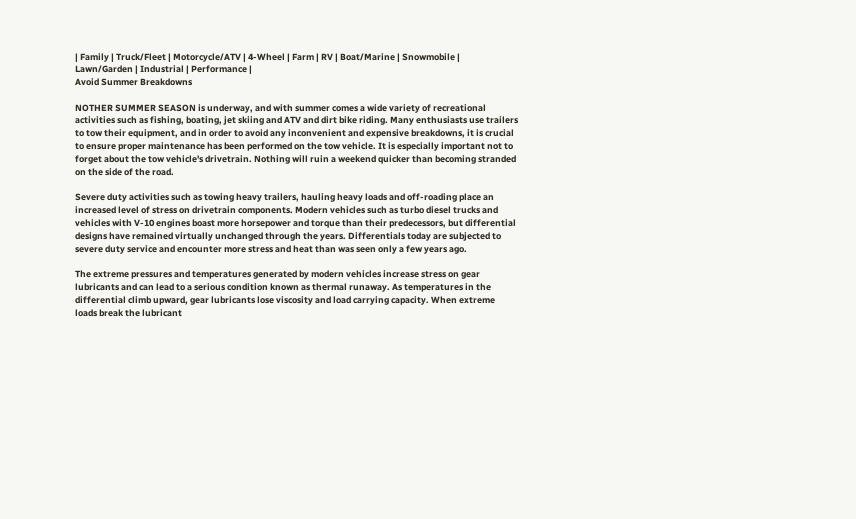| Family | Truck/Fleet | Motorcycle/ATV | 4-Wheel | Farm | RV | Boat/Marine | Snowmobile | Lawn/Garden | Industrial | Performance |
Avoid Summer Breakdowns

NOTHER SUMMER SEASON is underway, and with summer comes a wide variety of recreational activities such as fishing, boating, jet skiing and ATV and dirt bike riding. Many enthusiasts use trailers to tow their equipment, and in order to avoid any inconvenient and expensive breakdowns, it is crucial to ensure proper maintenance has been performed on the tow vehicle. It is especially important not to forget about the tow vehicle's drivetrain. Nothing will ruin a weekend quicker than becoming stranded on the side of the road.

Severe duty activities such as towing heavy trailers, hauling heavy loads and off-roading place an increased level of stress on drivetrain components. Modern vehicles such as turbo diesel trucks and vehicles with V-10 engines boast more horsepower and torque than their predecessors, but differential designs have remained virtually unchanged through the years. Differentials today are subjected to severe duty service and encounter more stress and heat than was seen only a few years ago.

The extreme pressures and temperatures generated by modern vehicles increase stress on gear lubricants and can lead to a serious condition known as thermal runaway. As temperatures in the differential climb upward, gear lubricants lose viscosity and load carrying capacity. When extreme loads break the lubricant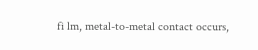fi lm, metal-to-metal contact occurs,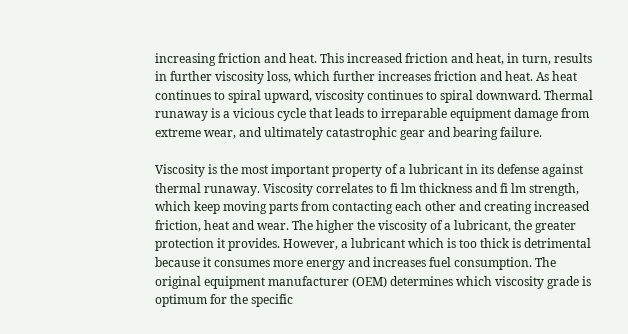increasing friction and heat. This increased friction and heat, in turn, results in further viscosity loss, which further increases friction and heat. As heat continues to spiral upward, viscosity continues to spiral downward. Thermal runaway is a vicious cycle that leads to irreparable equipment damage from extreme wear, and ultimately catastrophic gear and bearing failure.

Viscosity is the most important property of a lubricant in its defense against thermal runaway. Viscosity correlates to fi lm thickness and fi lm strength, which keep moving parts from contacting each other and creating increased friction, heat and wear. The higher the viscosity of a lubricant, the greater protection it provides. However, a lubricant which is too thick is detrimental because it consumes more energy and increases fuel consumption. The original equipment manufacturer (OEM) determines which viscosity grade is optimum for the specific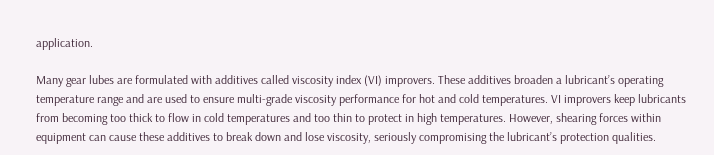application.

Many gear lubes are formulated with additives called viscosity index (VI) improvers. These additives broaden a lubricant’s operating temperature range and are used to ensure multi-grade viscosity performance for hot and cold temperatures. VI improvers keep lubricants from becoming too thick to flow in cold temperatures and too thin to protect in high temperatures. However, shearing forces within equipment can cause these additives to break down and lose viscosity, seriously compromising the lubricant’s protection qualities.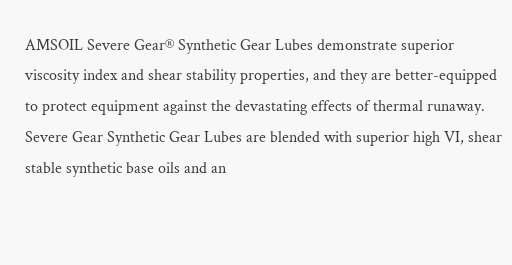AMSOIL Severe Gear® Synthetic Gear Lubes demonstrate superior viscosity index and shear stability properties, and they are better-equipped to protect equipment against the devastating effects of thermal runaway. Severe Gear Synthetic Gear Lubes are blended with superior high VI, shear stable synthetic base oils and an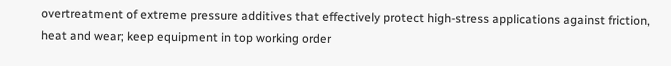overtreatment of extreme pressure additives that effectively protect high-stress applications against friction, heat and wear; keep equipment in top working order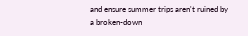and ensure summer trips aren't ruined by a broken-down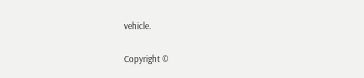vehicle.

Copyright ©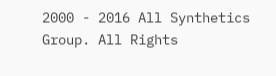2000 - 2016 All Synthetics Group. All Rights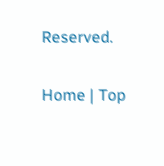Reserved.

Home | Top